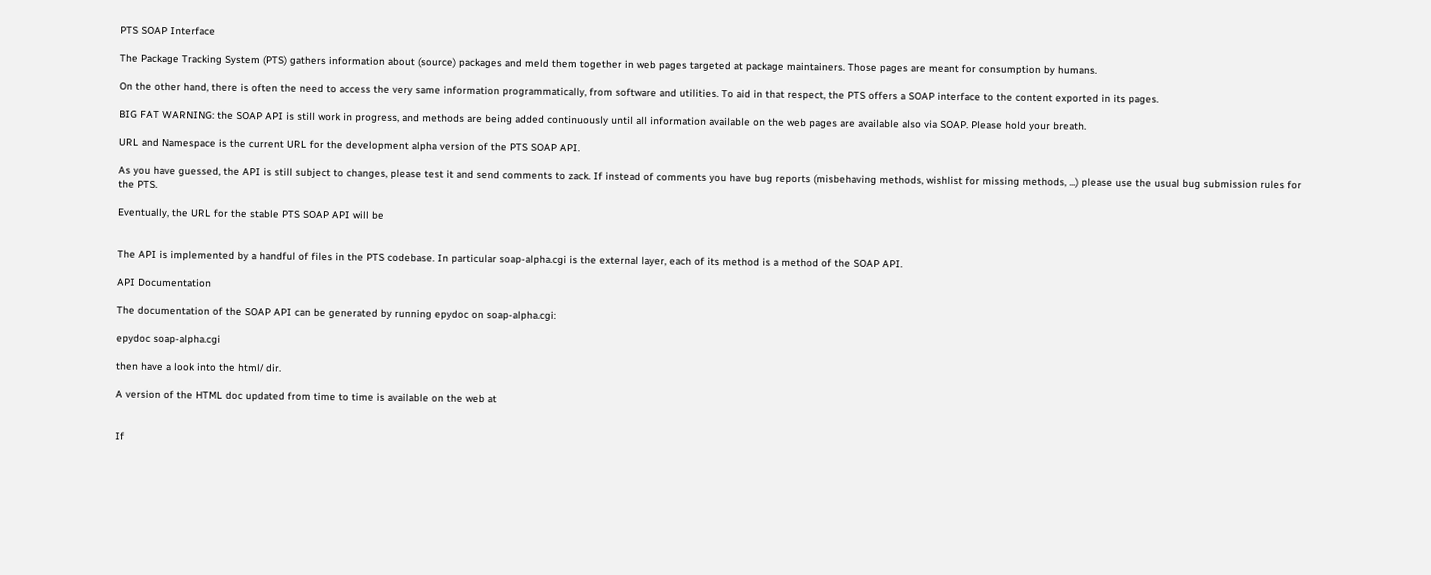PTS SOAP Interface

The Package Tracking System (PTS) gathers information about (source) packages and meld them together in web pages targeted at package maintainers. Those pages are meant for consumption by humans.

On the other hand, there is often the need to access the very same information programmatically, from software and utilities. To aid in that respect, the PTS offers a SOAP interface to the content exported in its pages.

BIG FAT WARNING: the SOAP API is still work in progress, and methods are being added continuously until all information available on the web pages are available also via SOAP. Please hold your breath.

URL and Namespace is the current URL for the development alpha version of the PTS SOAP API.

As you have guessed, the API is still subject to changes, please test it and send comments to zack. If instead of comments you have bug reports (misbehaving methods, wishlist for missing methods, ...) please use the usual bug submission rules for the PTS.

Eventually, the URL for the stable PTS SOAP API will be


The API is implemented by a handful of files in the PTS codebase. In particular soap-alpha.cgi is the external layer, each of its method is a method of the SOAP API.

API Documentation

The documentation of the SOAP API can be generated by running epydoc on soap-alpha.cgi:

epydoc soap-alpha.cgi

then have a look into the html/ dir.

A version of the HTML doc updated from time to time is available on the web at


If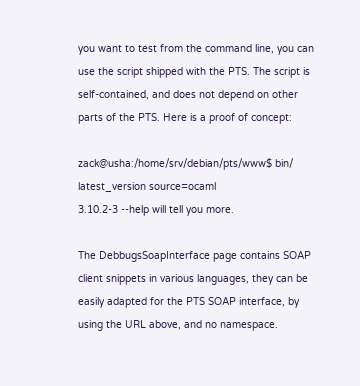you want to test from the command line, you can use the script shipped with the PTS. The script is self-contained, and does not depend on other parts of the PTS. Here is a proof of concept:

zack@usha:/home/srv/debian/pts/www$ bin/ latest_version source=ocaml
3.10.2-3 --help will tell you more.

The DebbugsSoapInterface page contains SOAP client snippets in various languages, they can be easily adapted for the PTS SOAP interface, by using the URL above, and no namespace.